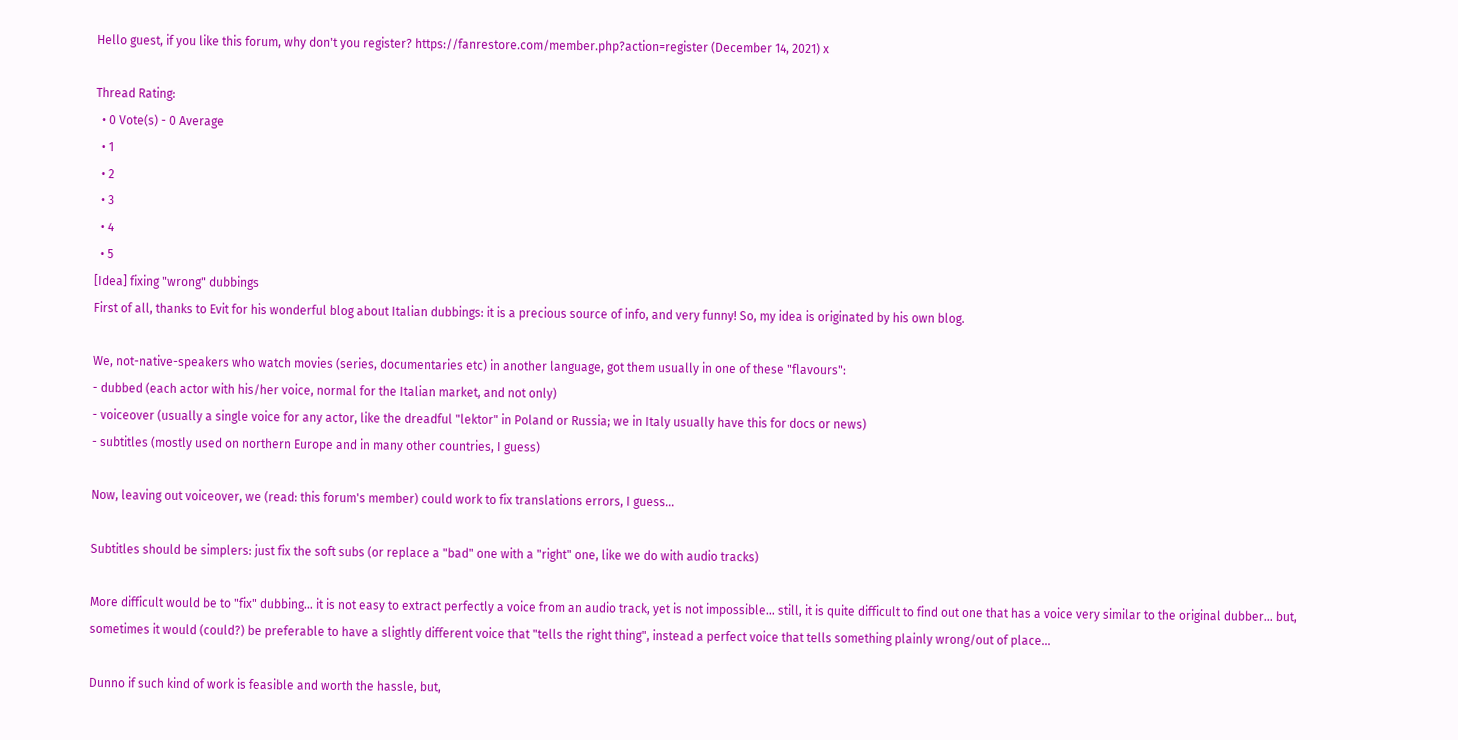Hello guest, if you like this forum, why don't you register? https://fanrestore.com/member.php?action=register (December 14, 2021) x

Thread Rating:
  • 0 Vote(s) - 0 Average
  • 1
  • 2
  • 3
  • 4
  • 5
[Idea] fixing "wrong" dubbings
First of all, thanks to Evit for his wonderful blog about Italian dubbings: it is a precious source of info, and very funny! So, my idea is originated by his own blog.

We, not-native-speakers who watch movies (series, documentaries etc) in another language, got them usually in one of these "flavours":
- dubbed (each actor with his/her voice, normal for the Italian market, and not only)
- voiceover (usually a single voice for any actor, like the dreadful "lektor" in Poland or Russia; we in Italy usually have this for docs or news)
- subtitles (mostly used on northern Europe and in many other countries, I guess)

Now, leaving out voiceover, we (read: this forum's member) could work to fix translations errors, I guess...

Subtitles should be simplers: just fix the soft subs (or replace a "bad" one with a "right" one, like we do with audio tracks)

More difficult would be to "fix" dubbing... it is not easy to extract perfectly a voice from an audio track, yet is not impossible... still, it is quite difficult to find out one that has a voice very similar to the original dubber... but, sometimes it would (could?) be preferable to have a slightly different voice that "tells the right thing", instead a perfect voice that tells something plainly wrong/out of place...

Dunno if such kind of work is feasible and worth the hassle, but,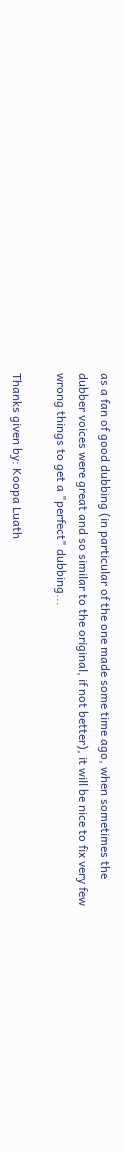as a fan of good dubbing (in particular of the one made some time ago, when sometimes the dubber voices were great and so similar to the original, if not better), it will be nice to fix very few wrong things to get a "perfect" dubbing...

Thanks given by: Koopa Luath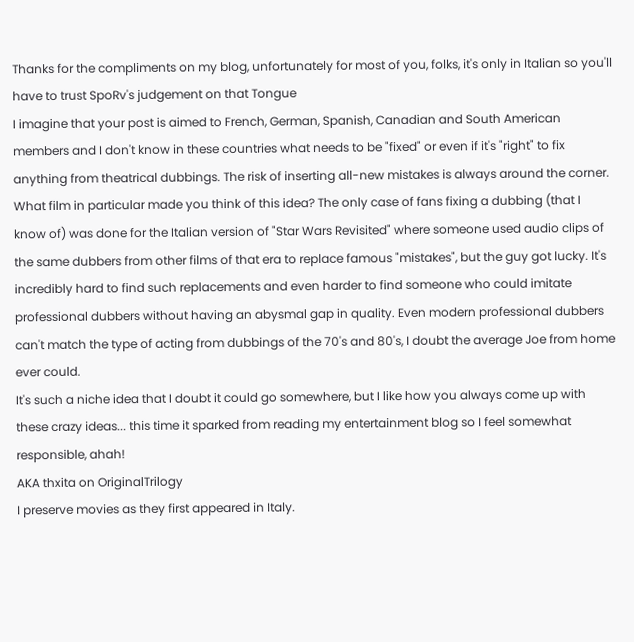Thanks for the compliments on my blog, unfortunately for most of you, folks, it's only in Italian so you'll have to trust SpoRv's judgement on that Tongue
I imagine that your post is aimed to French, German, Spanish, Canadian and South American members and I don't know in these countries what needs to be "fixed" or even if it's "right" to fix anything from theatrical dubbings. The risk of inserting all-new mistakes is always around the corner.
What film in particular made you think of this idea? The only case of fans fixing a dubbing (that I know of) was done for the Italian version of "Star Wars Revisited" where someone used audio clips of the same dubbers from other films of that era to replace famous "mistakes", but the guy got lucky. It's incredibly hard to find such replacements and even harder to find someone who could imitate professional dubbers without having an abysmal gap in quality. Even modern professional dubbers can't match the type of acting from dubbings of the 70's and 80's, I doubt the average Joe from home ever could.
It's such a niche idea that I doubt it could go somewhere, but I like how you always come up with these crazy ideas... this time it sparked from reading my entertainment blog so I feel somewhat responsible, ahah!
AKA thxita on OriginalTrilogy
I preserve movies as they first appeared in Italy.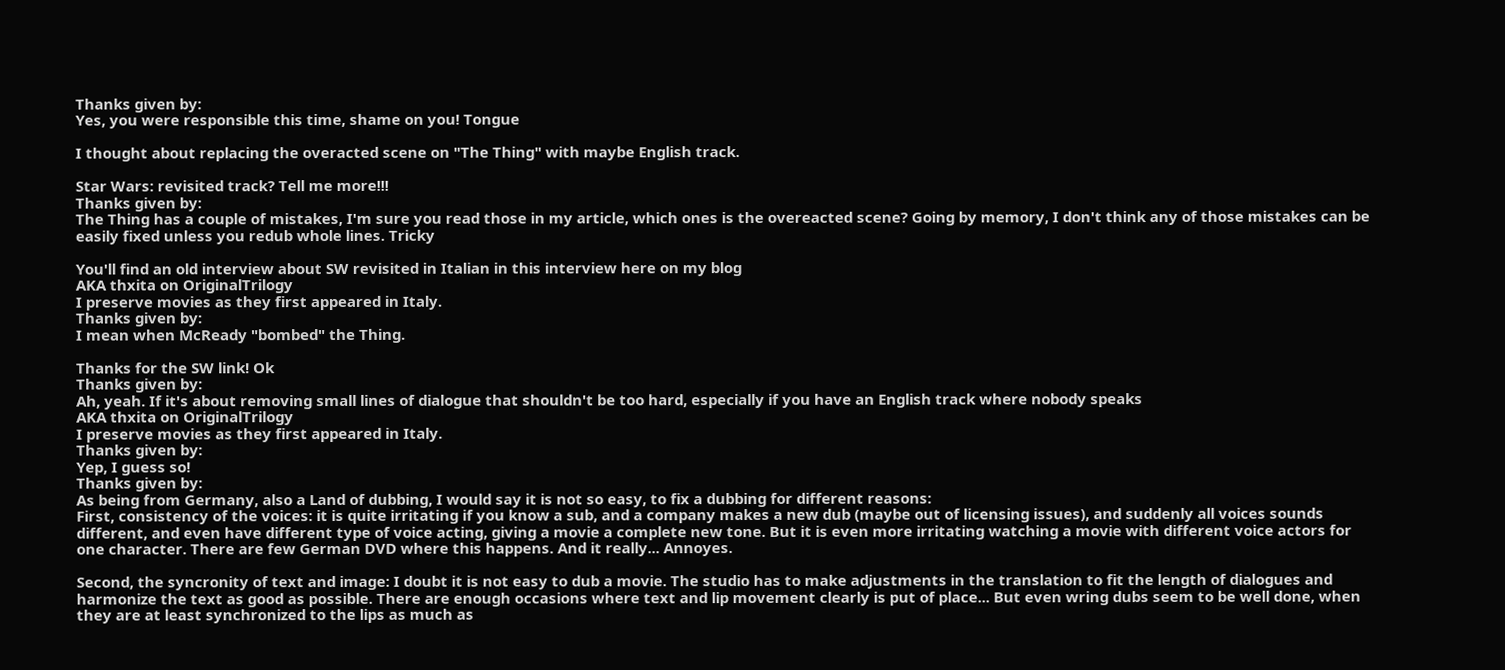Thanks given by:
Yes, you were responsible this time, shame on you! Tongue

I thought about replacing the overacted scene on "The Thing" with maybe English track.

Star Wars: revisited track? Tell me more!!!
Thanks given by:
The Thing has a couple of mistakes, I'm sure you read those in my article, which ones is the overeacted scene? Going by memory, I don't think any of those mistakes can be easily fixed unless you redub whole lines. Tricky

You'll find an old interview about SW revisited in Italian in this interview here on my blog
AKA thxita on OriginalTrilogy
I preserve movies as they first appeared in Italy.
Thanks given by:
I mean when McReady "bombed" the Thing.

Thanks for the SW link! Ok
Thanks given by:
Ah, yeah. If it's about removing small lines of dialogue that shouldn't be too hard, especially if you have an English track where nobody speaks
AKA thxita on OriginalTrilogy
I preserve movies as they first appeared in Italy.
Thanks given by:
Yep, I guess so!
Thanks given by:
As being from Germany, also a Land of dubbing, I would say it is not so easy, to fix a dubbing for different reasons:
First, consistency of the voices: it is quite irritating if you know a sub, and a company makes a new dub (maybe out of licensing issues), and suddenly all voices sounds different, and even have different type of voice acting, giving a movie a complete new tone. But it is even more irritating watching a movie with different voice actors for one character. There are few German DVD where this happens. And it really... Annoyes.

Second, the syncronity of text and image: I doubt it is not easy to dub a movie. The studio has to make adjustments in the translation to fit the length of dialogues and harmonize the text as good as possible. There are enough occasions where text and lip movement clearly is put of place... But even wring dubs seem to be well done, when they are at least synchronized to the lips as much as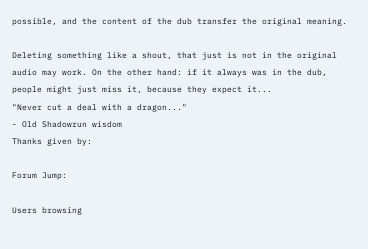possible, and the content of the dub transfer the original meaning.

Deleting something like a shout, that just is not in the original audio may work. On the other hand: if it always was in the dub, people might just miss it, because they expect it...
"Never cut a deal with a dragon..."
- Old Shadowrun wisdom
Thanks given by:

Forum Jump:

Users browsing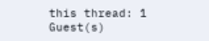this thread: 1 Guest(s)